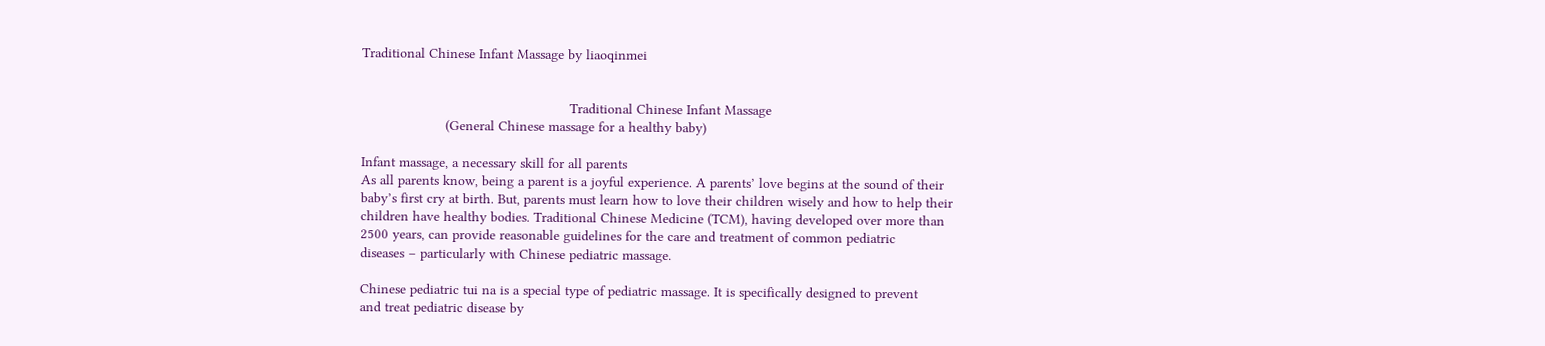Traditional Chinese Infant Massage by liaoqinmei


                                                    Traditional Chinese Infant Massage
                     (General Chinese massage for a healthy baby)

Infant massage, a necessary skill for all parents
As all parents know, being a parent is a joyful experience. A parents’ love begins at the sound of their
baby’s first cry at birth. But, parents must learn how to love their children wisely and how to help their
children have healthy bodies. Traditional Chinese Medicine (TCM), having developed over more than
2500 years, can provide reasonable guidelines for the care and treatment of common pediatric
diseases – particularly with Chinese pediatric massage.

Chinese pediatric tui na is a special type of pediatric massage. It is specifically designed to prevent
and treat pediatric disease by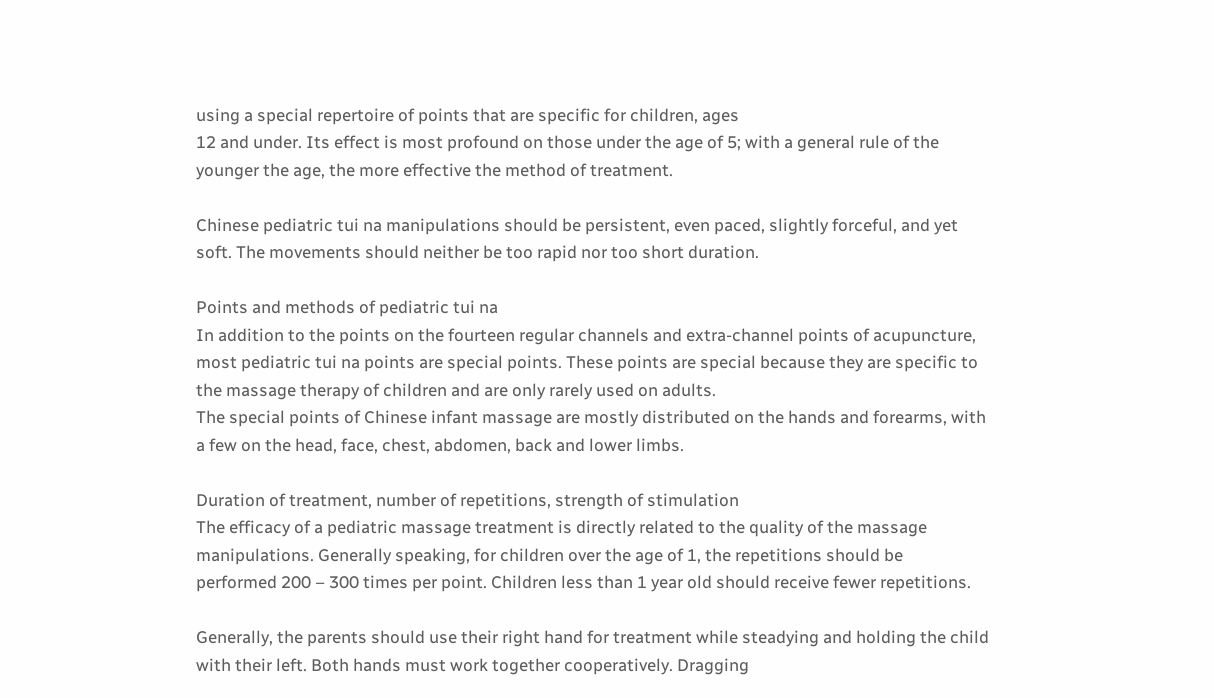using a special repertoire of points that are specific for children, ages
12 and under. Its effect is most profound on those under the age of 5; with a general rule of the
younger the age, the more effective the method of treatment.

Chinese pediatric tui na manipulations should be persistent, even paced, slightly forceful, and yet
soft. The movements should neither be too rapid nor too short duration.

Points and methods of pediatric tui na
In addition to the points on the fourteen regular channels and extra-channel points of acupuncture,
most pediatric tui na points are special points. These points are special because they are specific to
the massage therapy of children and are only rarely used on adults.
The special points of Chinese infant massage are mostly distributed on the hands and forearms, with
a few on the head, face, chest, abdomen, back and lower limbs.

Duration of treatment, number of repetitions, strength of stimulation
The efficacy of a pediatric massage treatment is directly related to the quality of the massage
manipulations. Generally speaking, for children over the age of 1, the repetitions should be
performed 200 – 300 times per point. Children less than 1 year old should receive fewer repetitions.

Generally, the parents should use their right hand for treatment while steadying and holding the child
with their left. Both hands must work together cooperatively. Dragging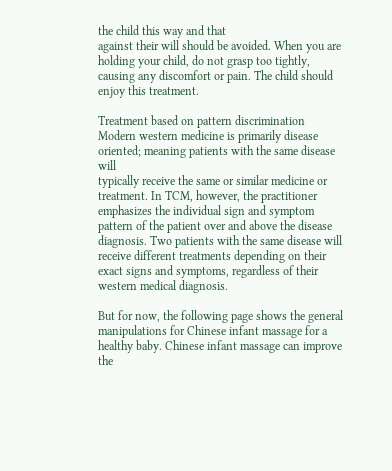the child this way and that
against their will should be avoided. When you are holding your child, do not grasp too tightly,
causing any discomfort or pain. The child should enjoy this treatment.

Treatment based on pattern discrimination
Modern western medicine is primarily disease oriented; meaning patients with the same disease will
typically receive the same or similar medicine or treatment. In TCM, however, the practitioner
emphasizes the individual sign and symptom pattern of the patient over and above the disease
diagnosis. Two patients with the same disease will receive different treatments depending on their
exact signs and symptoms, regardless of their western medical diagnosis.

But for now, the following page shows the general manipulations for Chinese infant massage for a
healthy baby. Chinese infant massage can improve the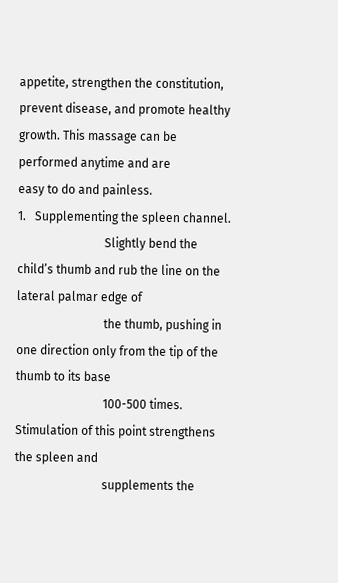appetite, strengthen the constitution,
prevent disease, and promote healthy growth. This massage can be performed anytime and are
easy to do and painless.
1.   Supplementing the spleen channel.
                             Slightly bend the child’s thumb and rub the line on the lateral palmar edge of
                             the thumb, pushing in one direction only from the tip of the thumb to its base
                             100-500 times. Stimulation of this point strengthens the spleen and
                             supplements the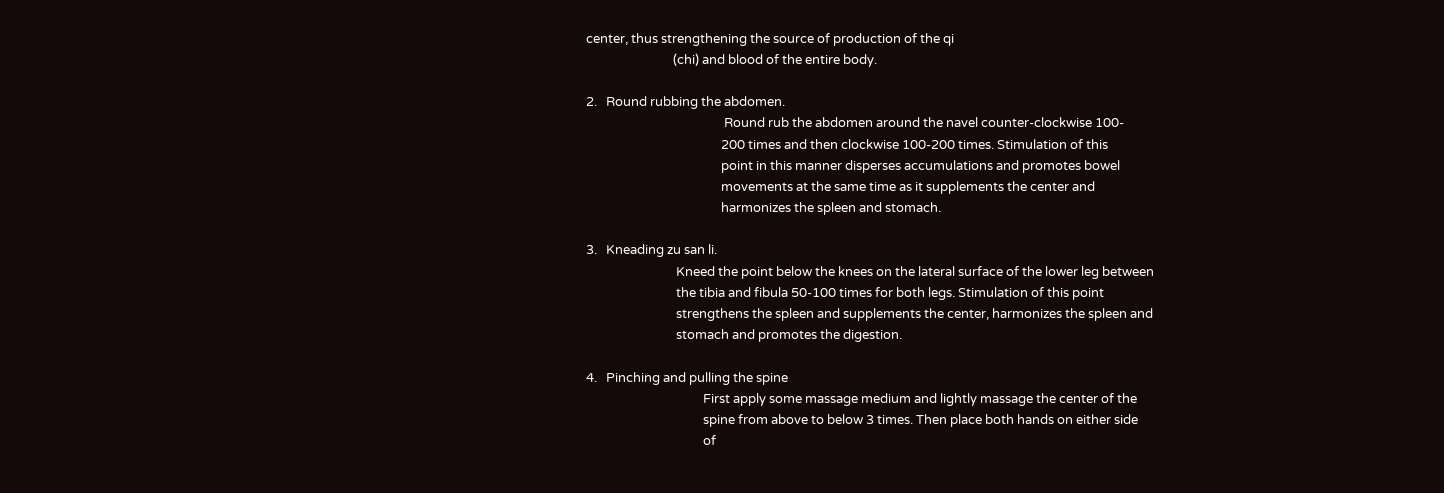center, thus strengthening the source of production of the qi
                             (chi) and blood of the entire body.

2.   Round rubbing the abdomen.
                                              Round rub the abdomen around the navel counter-clockwise 100-
                                             200 times and then clockwise 100-200 times. Stimulation of this
                                             point in this manner disperses accumulations and promotes bowel
                                             movements at the same time as it supplements the center and
                                             harmonizes the spleen and stomach.

3.   Kneading zu san li.
                              Kneed the point below the knees on the lateral surface of the lower leg between
                              the tibia and fibula 50-100 times for both legs. Stimulation of this point
                              strengthens the spleen and supplements the center, harmonizes the spleen and
                              stomach and promotes the digestion.

4.   Pinching and pulling the spine
                                       First apply some massage medium and lightly massage the center of the
                                       spine from above to below 3 times. Then place both hands on either side
                                       of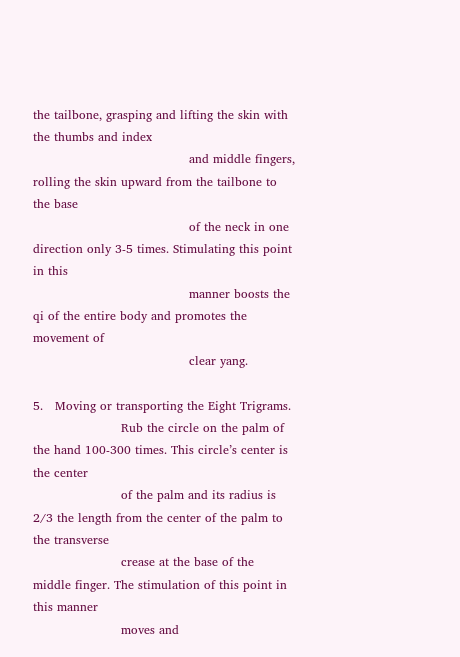the tailbone, grasping and lifting the skin with the thumbs and index
                                       and middle fingers, rolling the skin upward from the tailbone to the base
                                       of the neck in one direction only 3-5 times. Stimulating this point in this
                                       manner boosts the qi of the entire body and promotes the movement of
                                       clear yang.

5.   Moving or transporting the Eight Trigrams.
                      Rub the circle on the palm of the hand 100-300 times. This circle’s center is the center
                      of the palm and its radius is 2/3 the length from the center of the palm to the transverse
                      crease at the base of the middle finger. The stimulation of this point in this manner
                      moves and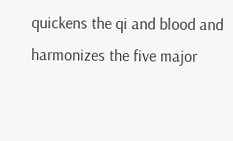quickens the qi and blood and harmonizes the five major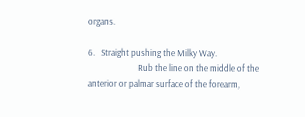organs.

6.   Straight pushing the Milky Way.
                         Rub the line on the middle of the anterior or palmar surface of the forearm,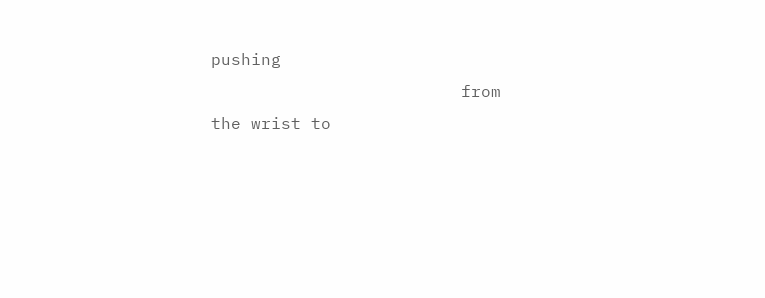pushing
                         from the wrist to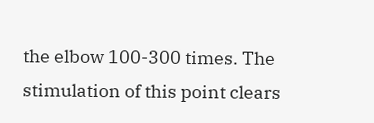the elbow 100-300 times. The stimulation of this point clears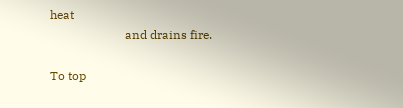heat
                         and drains fire.

To top